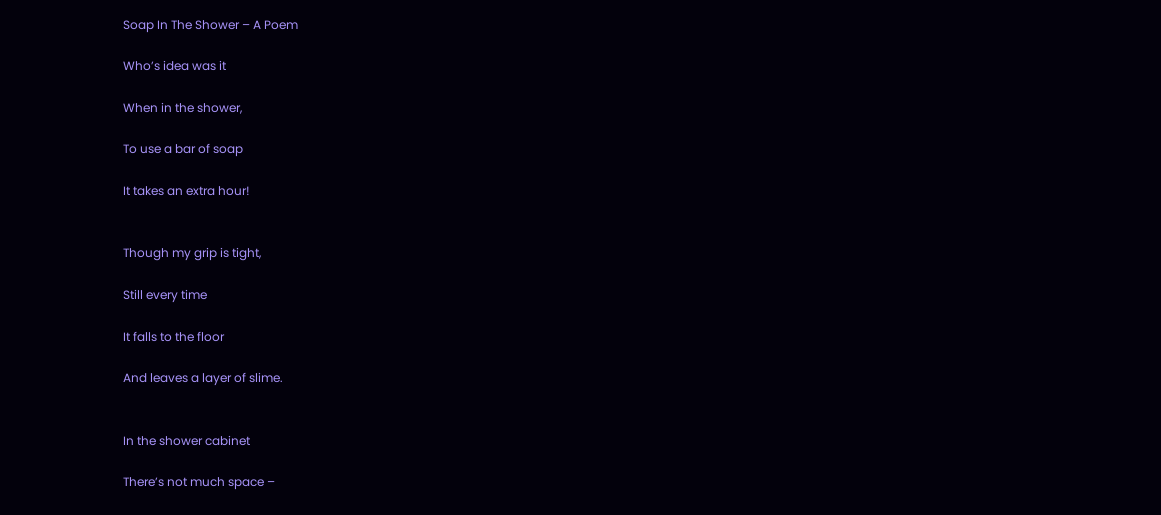Soap In The Shower – A Poem

Who’s idea was it

When in the shower,

To use a bar of soap

It takes an extra hour!


Though my grip is tight,

Still every time

It falls to the floor

And leaves a layer of slime.


In the shower cabinet

There’s not much space –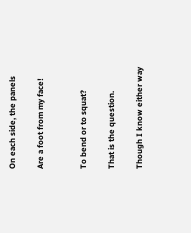On each side, the panels

Are a foot from my face!


To bend or to squat?

That is the question.

Though I know either way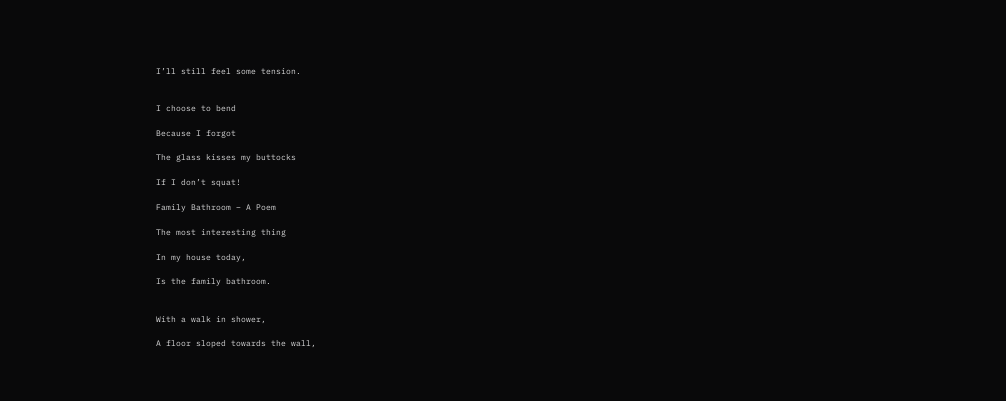I’ll still feel some tension.


I choose to bend

Because I forgot

The glass kisses my buttocks

If I don’t squat!

Family Bathroom – A Poem

The most interesting thing

In my house today,

Is the family bathroom.


With a walk in shower,

A floor sloped towards the wall,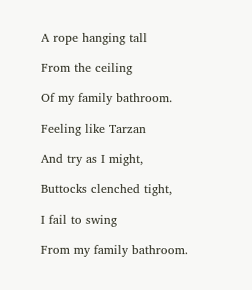A rope hanging tall

From the ceiling

Of my family bathroom.

Feeling like Tarzan

And try as I might,

Buttocks clenched tight,

I fail to swing

From my family bathroom.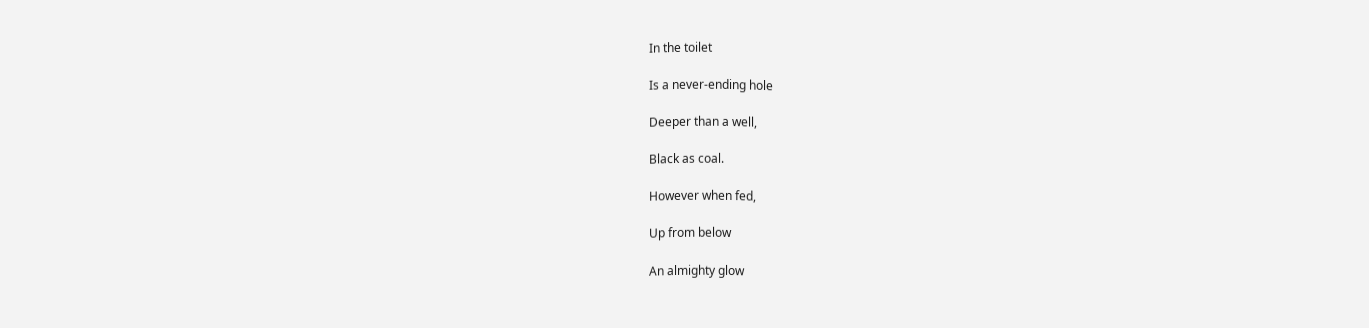In the toilet

Is a never-ending hole

Deeper than a well,

Black as coal.

However when fed,

Up from below

An almighty glow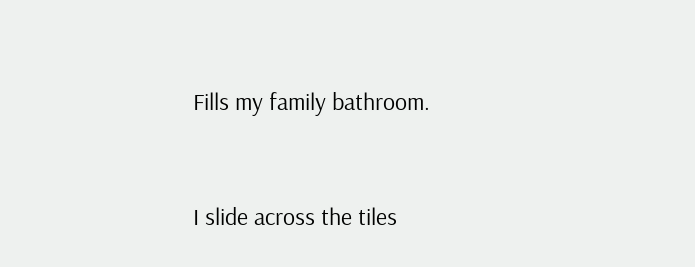Fills my family bathroom.


I slide across the tiles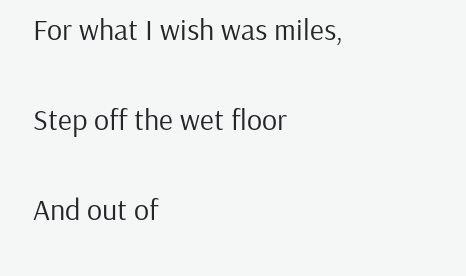For what I wish was miles,

Step off the wet floor

And out of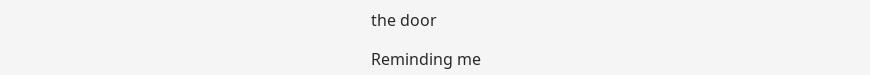the door

Reminding me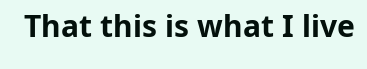That this is what I live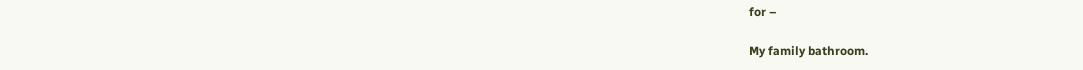for –

My family bathroom.